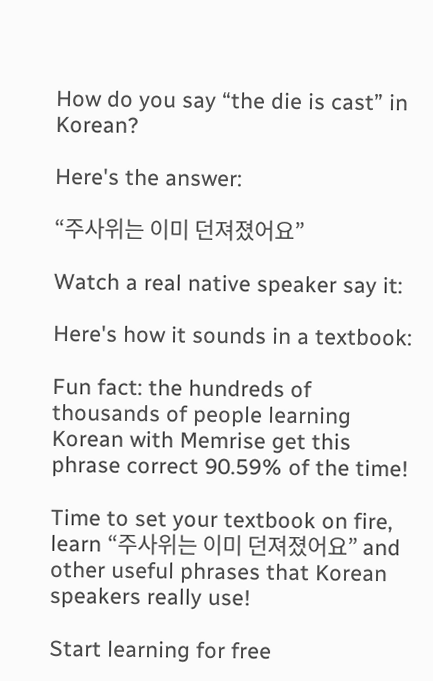How do you say “the die is cast” in Korean?

Here's the answer:

“주사위는 이미 던져졌어요”

Watch a real native speaker say it:

Here's how it sounds in a textbook:

Fun fact: the hundreds of thousands of people learning Korean with Memrise get this phrase correct 90.59% of the time!

Time to set your textbook on fire, learn “주사위는 이미 던져졌어요” and other useful phrases that Korean speakers really use!

Start learning for free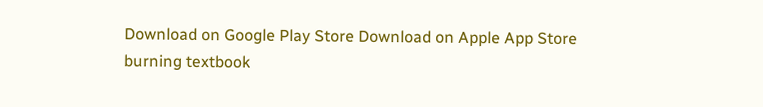Download on Google Play Store Download on Apple App Store
burning textbook